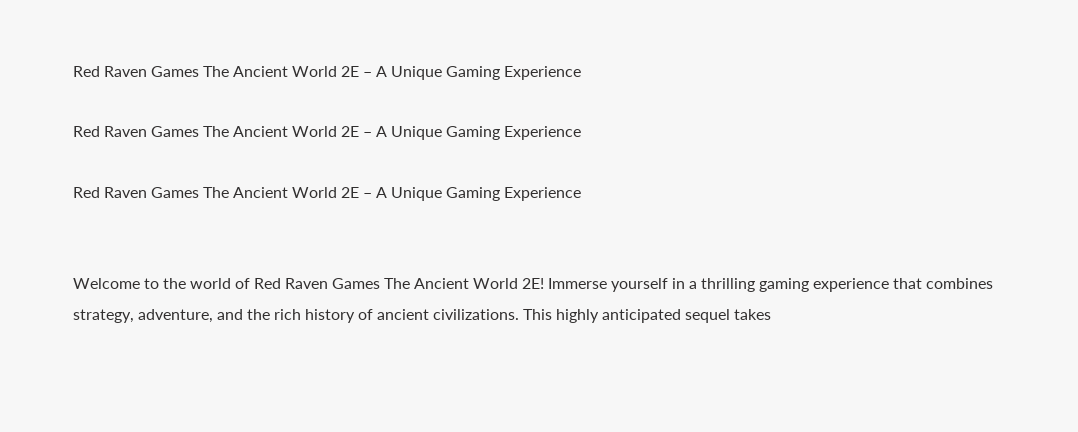Red Raven Games The Ancient World 2E – A Unique Gaming Experience

Red Raven Games The Ancient World 2E – A Unique Gaming Experience

Red Raven Games The Ancient World 2E – A Unique Gaming Experience


Welcome to the world of Red Raven Games The Ancient World 2E! Immerse yourself in a thrilling gaming experience that combines strategy, adventure, and the rich history of ancient civilizations. This highly anticipated sequel takes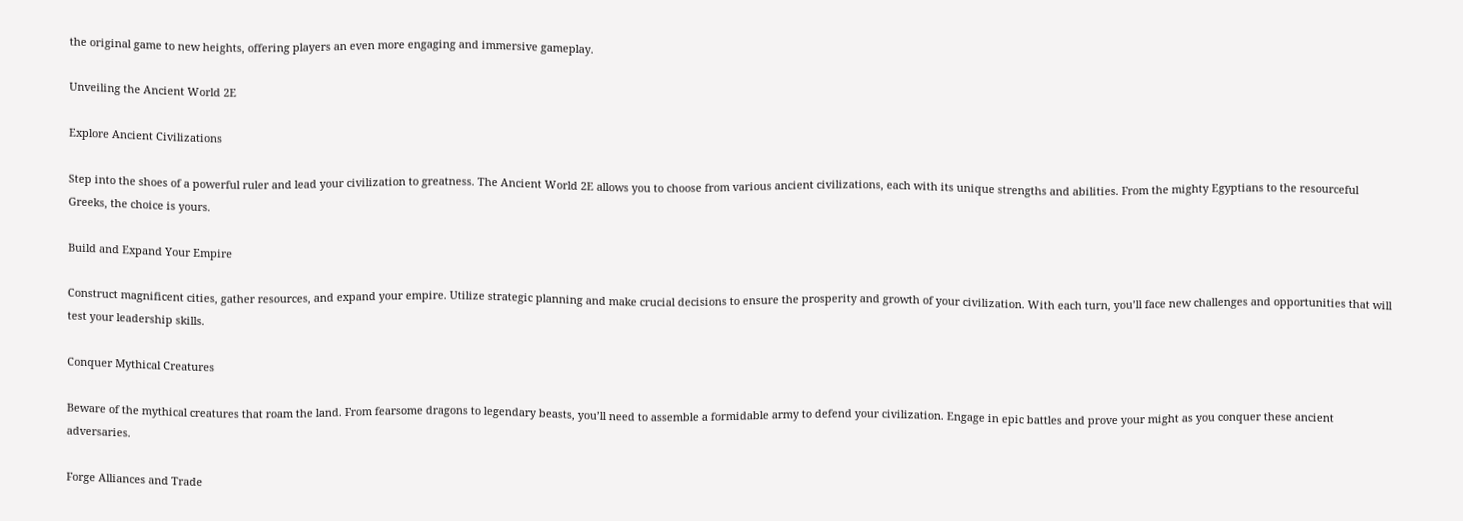the original game to new heights, offering players an even more engaging and immersive gameplay.

Unveiling the Ancient World 2E

Explore Ancient Civilizations

Step into the shoes of a powerful ruler and lead your civilization to greatness. The Ancient World 2E allows you to choose from various ancient civilizations, each with its unique strengths and abilities. From the mighty Egyptians to the resourceful Greeks, the choice is yours.

Build and Expand Your Empire

Construct magnificent cities, gather resources, and expand your empire. Utilize strategic planning and make crucial decisions to ensure the prosperity and growth of your civilization. With each turn, you’ll face new challenges and opportunities that will test your leadership skills.

Conquer Mythical Creatures

Beware of the mythical creatures that roam the land. From fearsome dragons to legendary beasts, you’ll need to assemble a formidable army to defend your civilization. Engage in epic battles and prove your might as you conquer these ancient adversaries.

Forge Alliances and Trade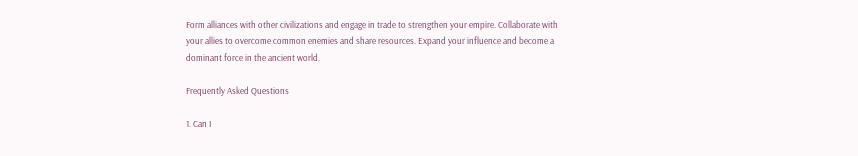Form alliances with other civilizations and engage in trade to strengthen your empire. Collaborate with your allies to overcome common enemies and share resources. Expand your influence and become a dominant force in the ancient world.

Frequently Asked Questions

1. Can I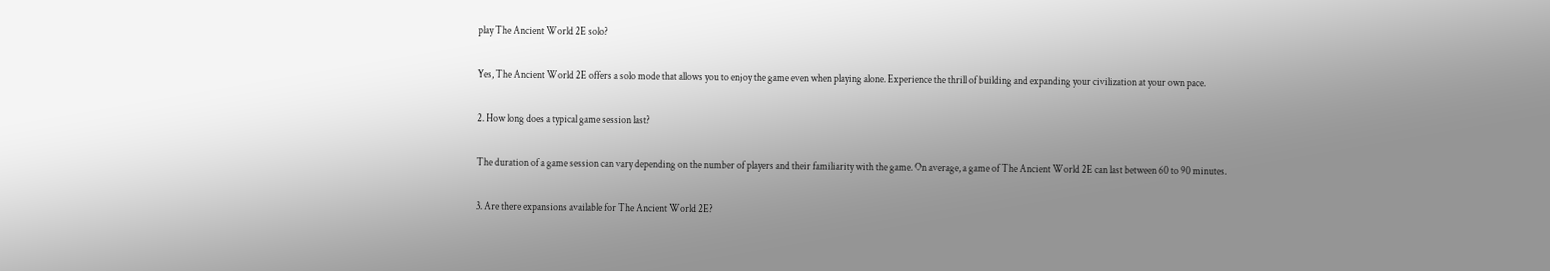play The Ancient World 2E solo?

Yes, The Ancient World 2E offers a solo mode that allows you to enjoy the game even when playing alone. Experience the thrill of building and expanding your civilization at your own pace.

2. How long does a typical game session last?

The duration of a game session can vary depending on the number of players and their familiarity with the game. On average, a game of The Ancient World 2E can last between 60 to 90 minutes.

3. Are there expansions available for The Ancient World 2E?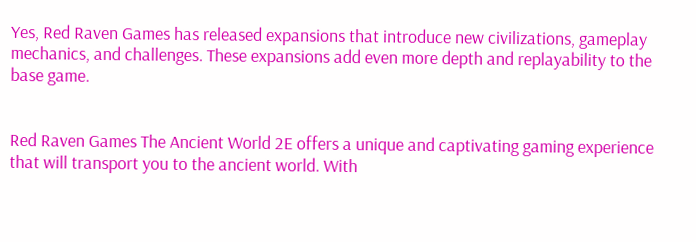Yes, Red Raven Games has released expansions that introduce new civilizations, gameplay mechanics, and challenges. These expansions add even more depth and replayability to the base game.


Red Raven Games The Ancient World 2E offers a unique and captivating gaming experience that will transport you to the ancient world. With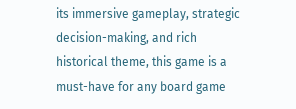its immersive gameplay, strategic decision-making, and rich historical theme, this game is a must-have for any board game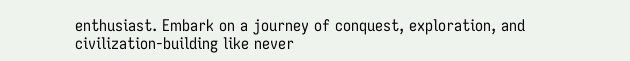enthusiast. Embark on a journey of conquest, exploration, and civilization-building like never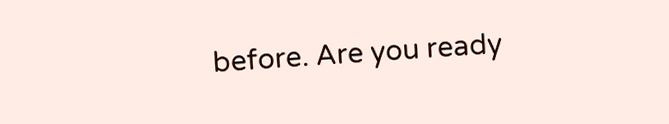before. Are you ready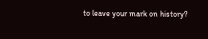to leave your mark on history?